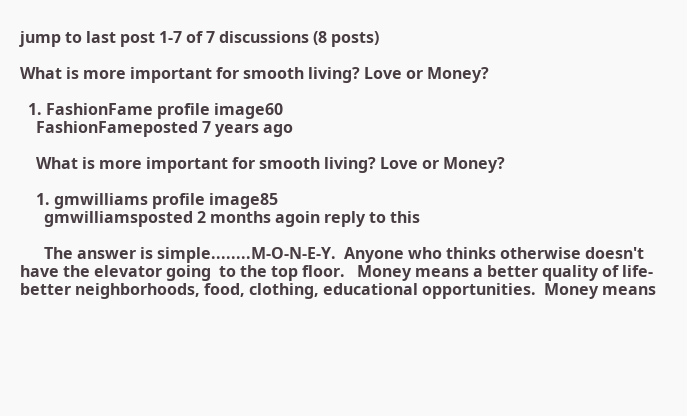jump to last post 1-7 of 7 discussions (8 posts)

What is more important for smooth living? Love or Money?

  1. FashionFame profile image60
    FashionFameposted 7 years ago

    What is more important for smooth living? Love or Money?

    1. gmwilliams profile image85
      gmwilliamsposted 2 months agoin reply to this

      The answer is simple........M-O-N-E-Y.  Anyone who thinks otherwise doesn't have the elevator going  to the top floor.   Money means a better quality of life-better neighborhoods, food, clothing, educational opportunities.  Money means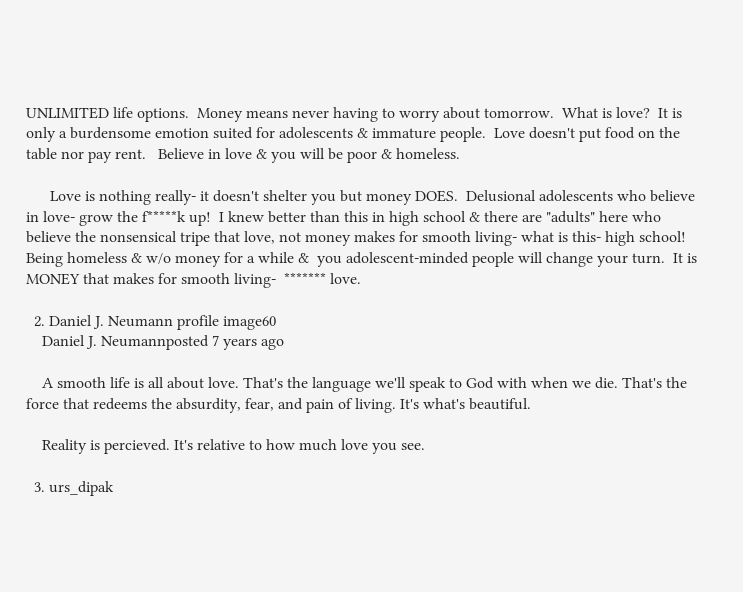UNLIMITED life options.  Money means never having to worry about tomorrow.  What is love?  It is only a burdensome emotion suited for adolescents & immature people.  Love doesn't put food on the table nor pay rent.   Believe in love & you will be poor & homeless.

      Love is nothing really- it doesn't shelter you but money DOES.  Delusional adolescents who believe in love- grow the f*****k up!  I knew better than this in high school & there are "adults" here who believe the nonsensical tripe that love, not money makes for smooth living- what is this- high school!   Being homeless & w/o money for a while &  you adolescent-minded people will change your turn.  It is MONEY that makes for smooth living-  ******* love.

  2. Daniel J. Neumann profile image60
    Daniel J. Neumannposted 7 years ago

    A smooth life is all about love. That's the language we'll speak to God with when we die. That's the force that redeems the absurdity, fear, and pain of living. It's what's beautiful.

    Reality is percieved. It's relative to how much love you see.

  3. urs_dipak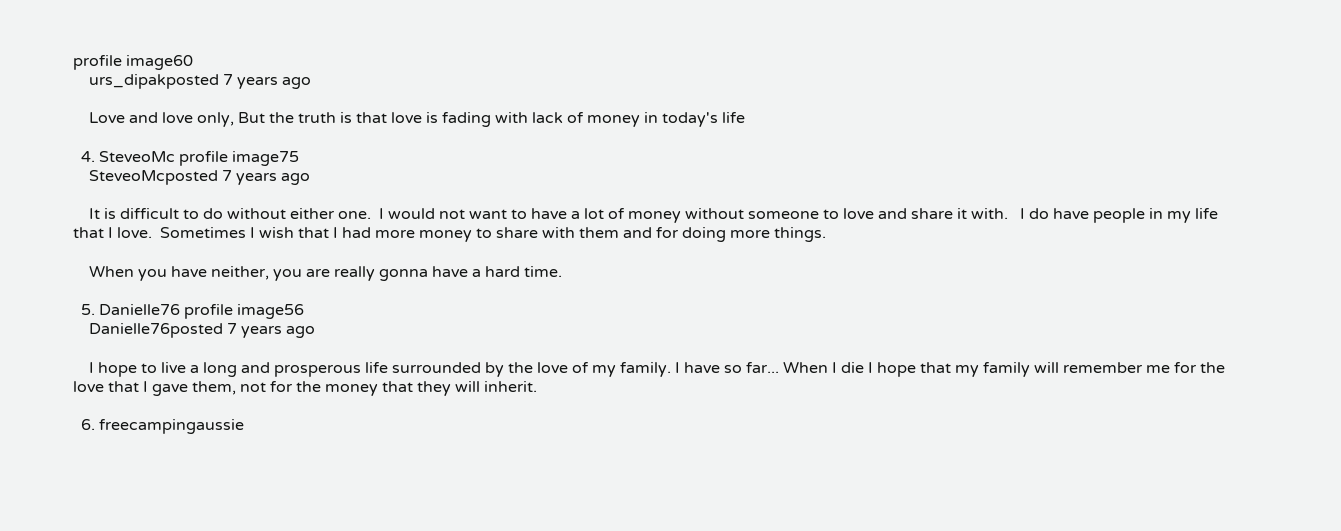profile image60
    urs_dipakposted 7 years ago

    Love and love only, But the truth is that love is fading with lack of money in today's life

  4. SteveoMc profile image75
    SteveoMcposted 7 years ago

    It is difficult to do without either one.  I would not want to have a lot of money without someone to love and share it with.   I do have people in my life that I love.  Sometimes I wish that I had more money to share with them and for doing more things.

    When you have neither, you are really gonna have a hard time.

  5. Danielle76 profile image56
    Danielle76posted 7 years ago

    I hope to live a long and prosperous life surrounded by the love of my family. I have so far... When I die I hope that my family will remember me for the love that I gave them, not for the money that they will inherit.

  6. freecampingaussie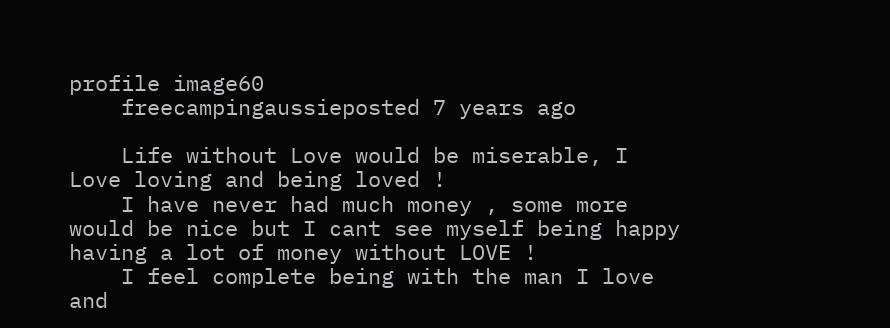profile image60
    freecampingaussieposted 7 years ago

    Life without Love would be miserable, I Love loving and being loved !
    I have never had much money , some more would be nice but I cant see myself being happy having a lot of money without LOVE !
    I feel complete being with the man I love and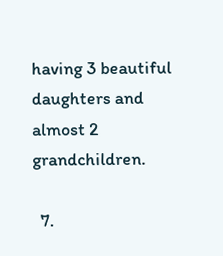having 3 beautiful daughters and almost 2 grandchildren.

  7.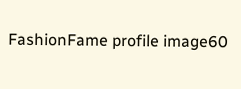FashionFame profile image60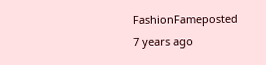FashionFameposted 7 years ago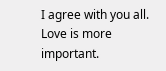I agree with you all. Love is more important.